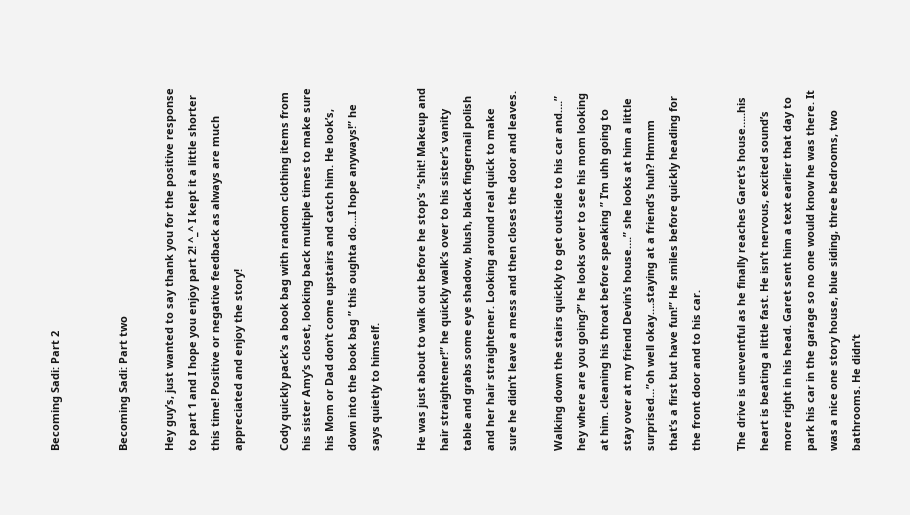Becoming Sadi: Part 2


Becoming Sadi: Part two

Hey guy’s, just wanted to say thank you for the positive response to part 1 and I hope you enjoy part 2! ^_^ I kept it a little shorter this time! Positive or negative feedback as always are much appreciated and enjoy the story!

Cody quickly pack’s a book bag with random clothing items from his sister Amy’s closet, looking back multiple times to make sure his Mom or Dad don’t come upstairs and catch him. He look’s, down into the book bag ” this oughta do….I hope anyways!” he says quietly to himself.

He was just about to walk out before he stop’s “shit! Makeup and hair straightener!” he quickly walk’s over to his sister’s vanity table and grabs some eye shadow, blush, black fingernail polish and her hair straightener. Looking around real quick to make sure he didn’t leave a mess and then closes the door and leaves.

Walking down the stairs quickly to get outside to his car and….” hey where are you going?” he looks over to see his mom looking at him. cleaning his throat before speaking ” I’m uhh going to stay over at my friend Devin’s house….” she looks at him a little surprised…”oh well okay….staying at a friend’s huh? Hmmm that’s a first but have fun!” He smiles before quickly heading for the front door and to his car.

The drive is uneventful as he finally reaches Garet’s house…..his heart is beating a little fast. He isn’t nervous, excited sound’s more right in his head. Garet sent him a text earlier that day to park his car in the garage so no one would know he was there. It was a nice one story house, blue siding, three bedrooms, two bathrooms. He didn’t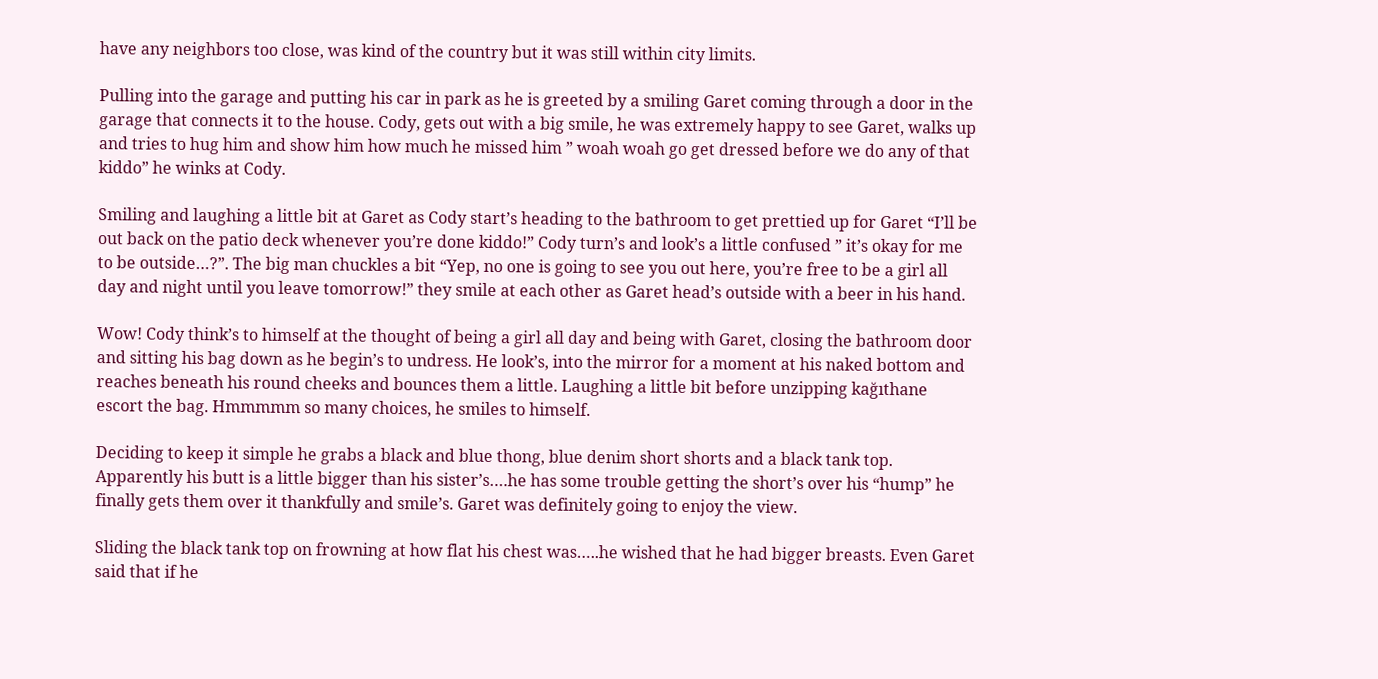have any neighbors too close, was kind of the country but it was still within city limits.

Pulling into the garage and putting his car in park as he is greeted by a smiling Garet coming through a door in the garage that connects it to the house. Cody, gets out with a big smile, he was extremely happy to see Garet, walks up and tries to hug him and show him how much he missed him ” woah woah go get dressed before we do any of that kiddo” he winks at Cody.

Smiling and laughing a little bit at Garet as Cody start’s heading to the bathroom to get prettied up for Garet “I’ll be out back on the patio deck whenever you’re done kiddo!” Cody turn’s and look’s a little confused ” it’s okay for me to be outside…?”. The big man chuckles a bit “Yep, no one is going to see you out here, you’re free to be a girl all day and night until you leave tomorrow!” they smile at each other as Garet head’s outside with a beer in his hand.

Wow! Cody think’s to himself at the thought of being a girl all day and being with Garet, closing the bathroom door and sitting his bag down as he begin’s to undress. He look’s, into the mirror for a moment at his naked bottom and reaches beneath his round cheeks and bounces them a little. Laughing a little bit before unzipping kağıthane escort the bag. Hmmmmm so many choices, he smiles to himself.

Deciding to keep it simple he grabs a black and blue thong, blue denim short shorts and a black tank top. Apparently his butt is a little bigger than his sister’s….he has some trouble getting the short’s over his “hump” he finally gets them over it thankfully and smile’s. Garet was definitely going to enjoy the view.

Sliding the black tank top on frowning at how flat his chest was…..he wished that he had bigger breasts. Even Garet said that if he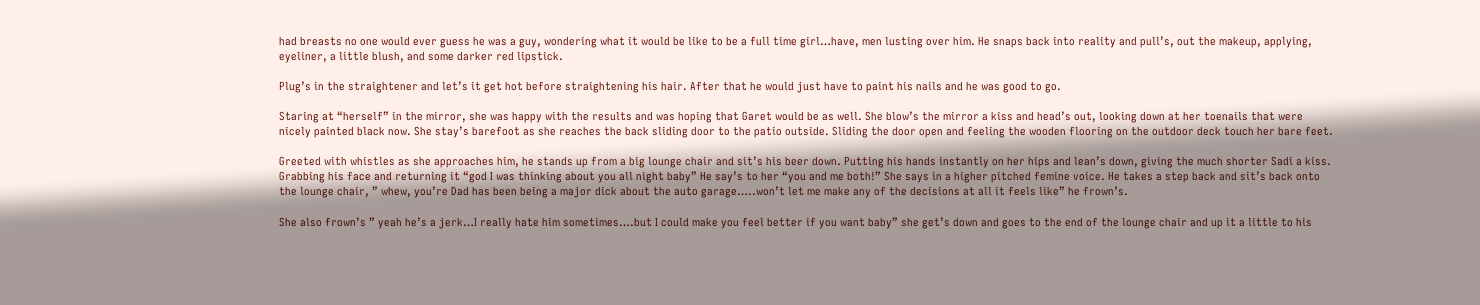had breasts no one would ever guess he was a guy, wondering what it would be like to be a full time girl…have, men lusting over him. He snaps back into reality and pull’s, out the makeup, applying, eyeliner, a little blush, and some darker red lipstick.

Plug’s in the straightener and let’s it get hot before straightening his hair. After that he would just have to paint his nails and he was good to go.

Staring at “herself” in the mirror, she was happy with the results and was hoping that Garet would be as well. She blow’s the mirror a kiss and head’s out, looking down at her toenails that were nicely painted black now. She stay’s barefoot as she reaches the back sliding door to the patio outside. Sliding the door open and feeling the wooden flooring on the outdoor deck touch her bare feet.

Greeted with whistles as she approaches him, he stands up from a big lounge chair and sit’s his beer down. Putting his hands instantly on her hips and lean’s down, giving the much shorter Sadi a kiss. Grabbing his face and returning it “god I was thinking about you all night baby” He say’s to her “you and me both!” She says in a higher pitched femine voice. He takes a step back and sit’s back onto the lounge chair, ” whew, you’re Dad has been being a major dick about the auto garage…..won’t let me make any of the decisions at all it feels like” he frown’s.

She also frown’s ” yeah he’s a jerk…I really hate him sometimes….but I could make you feel better if you want baby” she get’s down and goes to the end of the lounge chair and up it a little to his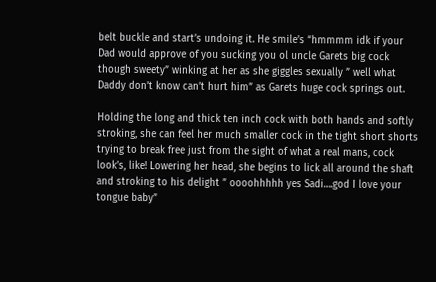belt buckle and start’s undoing it. He smile’s “hmmmm idk if your Dad would approve of you sucking you ol uncle Garets big cock though sweety” winking at her as she giggles sexually ” well what Daddy don’t know can’t hurt him” as Garets huge cock springs out.

Holding the long and thick ten inch cock with both hands and softly stroking, she can feel her much smaller cock in the tight short shorts trying to break free just from the sight of what a real mans, cock look’s, like! Lowering her head, she begins to lick all around the shaft and stroking to his delight ” oooohhhhh yes Sadi….god I love your tongue baby”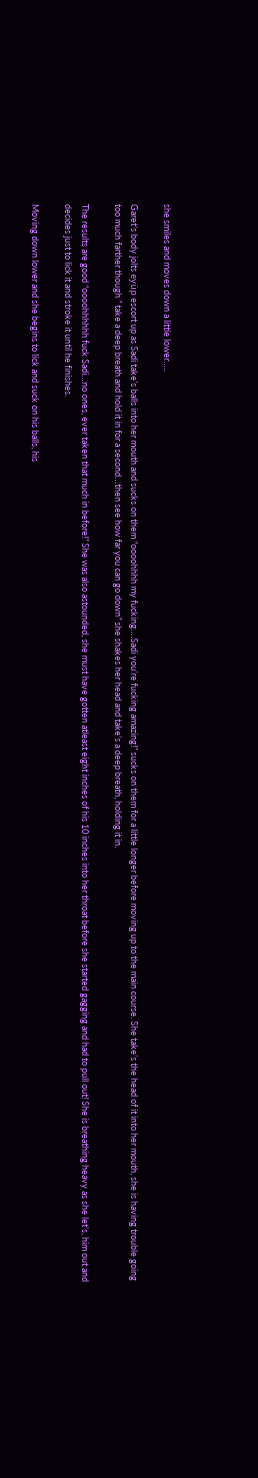she smiles and moves down a little lower…..

Garet’s body jolts eyüp escort up as Sadi take’s balls into her mouth and sucks on them “oooohhhh my fucking….Sadi you’re fucking amazing!” sucks on them for a little longer before moving up to the main course. She take’s the head of it into her mouth, she is having trouble going too much farther though ” take a deep breath and hold it in for a second…then see how far you can go down” she shakes her head and take’s a deep breath, holding it in.

The results are good “oooohhhhhh fuck Sadi…no ones, ever taken that much in before!” She was also astounded, she must have gotten atleast eight inches of his 10 inches into her throat before she started gagging and had to pull out! She is breathing heavy as she let’s, him out and decides just to lick it and stroke it until he finishes.

Moving down lower and she begins to lick and suck on his balls, his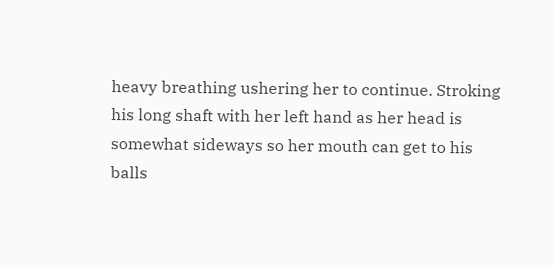heavy breathing ushering her to continue. Stroking his long shaft with her left hand as her head is somewhat sideways so her mouth can get to his balls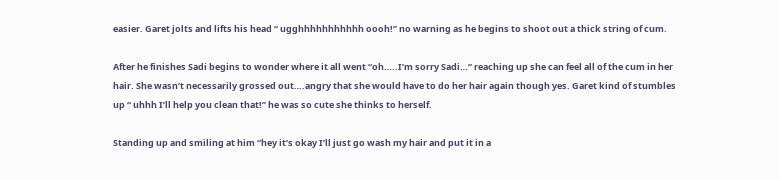easier. Garet jolts and lifts his head “ ugghhhhhhhhhhh oooh!” no warning as he begins to shoot out a thick string of cum.

After he finishes Sadi begins to wonder where it all went “oh…..I’m sorry Sadi…” reaching up she can feel all of the cum in her hair. She wasn’t necessarily grossed out….angry that she would have to do her hair again though yes. Garet kind of stumbles up “ uhhh I’ll help you clean that!” he was so cute she thinks to herself.

Standing up and smiling at him “hey it’s okay I’ll just go wash my hair and put it in a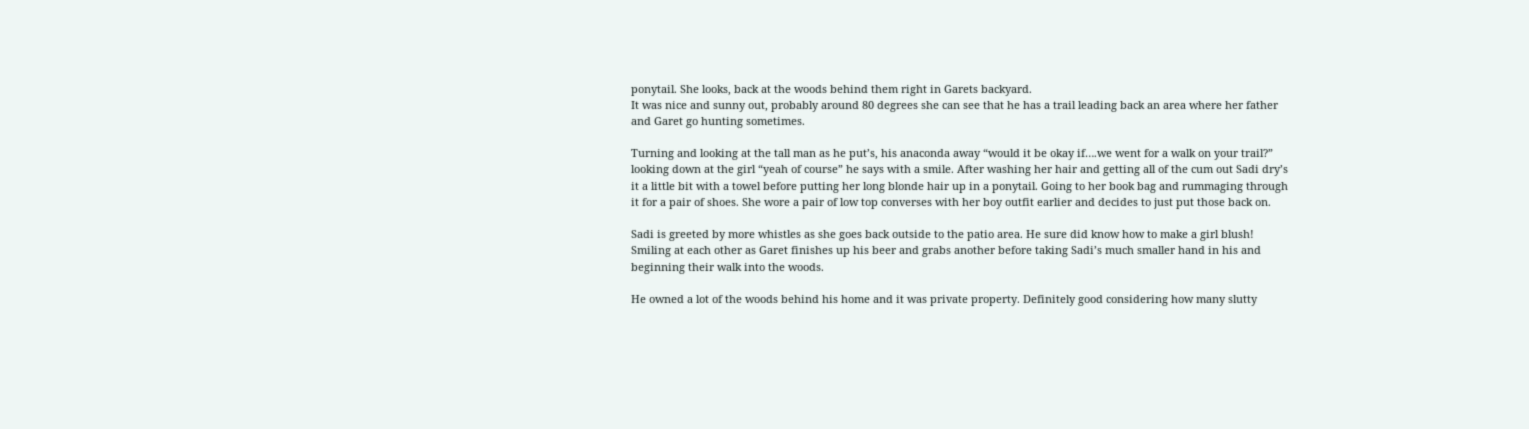ponytail. She looks, back at the woods behind them right in Garets backyard.
It was nice and sunny out, probably around 80 degrees she can see that he has a trail leading back an area where her father and Garet go hunting sometimes.

Turning and looking at the tall man as he put’s, his anaconda away “would it be okay if….we went for a walk on your trail?” looking down at the girl “yeah of course” he says with a smile. After washing her hair and getting all of the cum out Sadi dry’s it a little bit with a towel before putting her long blonde hair up in a ponytail. Going to her book bag and rummaging through it for a pair of shoes. She wore a pair of low top converses with her boy outfit earlier and decides to just put those back on.

Sadi is greeted by more whistles as she goes back outside to the patio area. He sure did know how to make a girl blush! Smiling at each other as Garet finishes up his beer and grabs another before taking Sadi’s much smaller hand in his and beginning their walk into the woods.

He owned a lot of the woods behind his home and it was private property. Definitely good considering how many slutty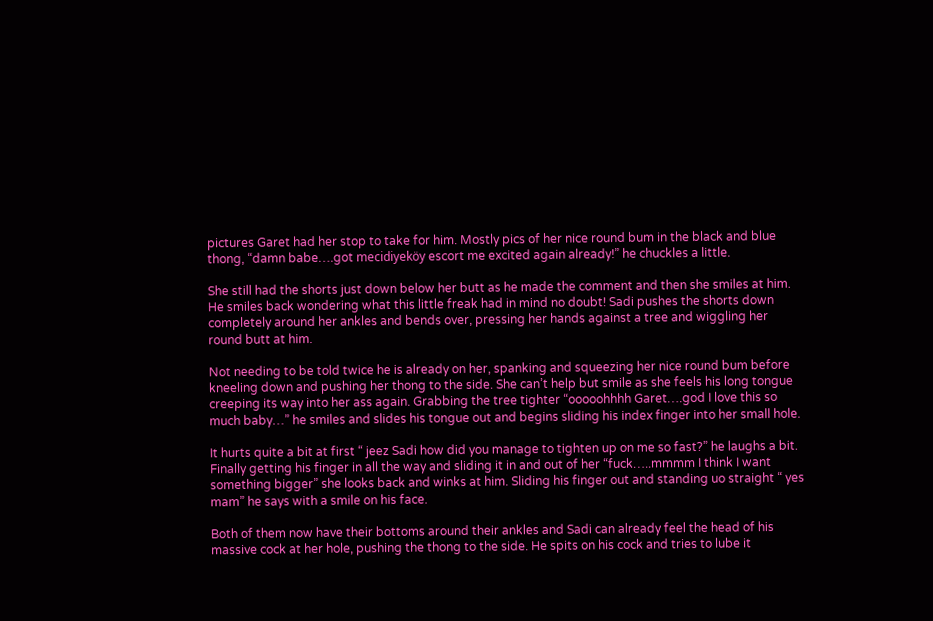pictures Garet had her stop to take for him. Mostly pics of her nice round bum in the black and blue thong, “damn babe….got mecidiyeköy escort me excited again already!” he chuckles a little.

She still had the shorts just down below her butt as he made the comment and then she smiles at him. He smiles back wondering what this little freak had in mind no doubt! Sadi pushes the shorts down completely around her ankles and bends over, pressing her hands against a tree and wiggling her round butt at him.

Not needing to be told twice he is already on her, spanking and squeezing her nice round bum before kneeling down and pushing her thong to the side. She can’t help but smile as she feels his long tongue creeping its way into her ass again. Grabbing the tree tighter “ooooohhhh Garet….god I love this so much baby…” he smiles and slides his tongue out and begins sliding his index finger into her small hole.

It hurts quite a bit at first “ jeez Sadi how did you manage to tighten up on me so fast?” he laughs a bit. Finally getting his finger in all the way and sliding it in and out of her “fuck…..mmmm I think I want something bigger” she looks back and winks at him. Sliding his finger out and standing uo straight “ yes mam” he says with a smile on his face.

Both of them now have their bottoms around their ankles and Sadi can already feel the head of his massive cock at her hole, pushing the thong to the side. He spits on his cock and tries to lube it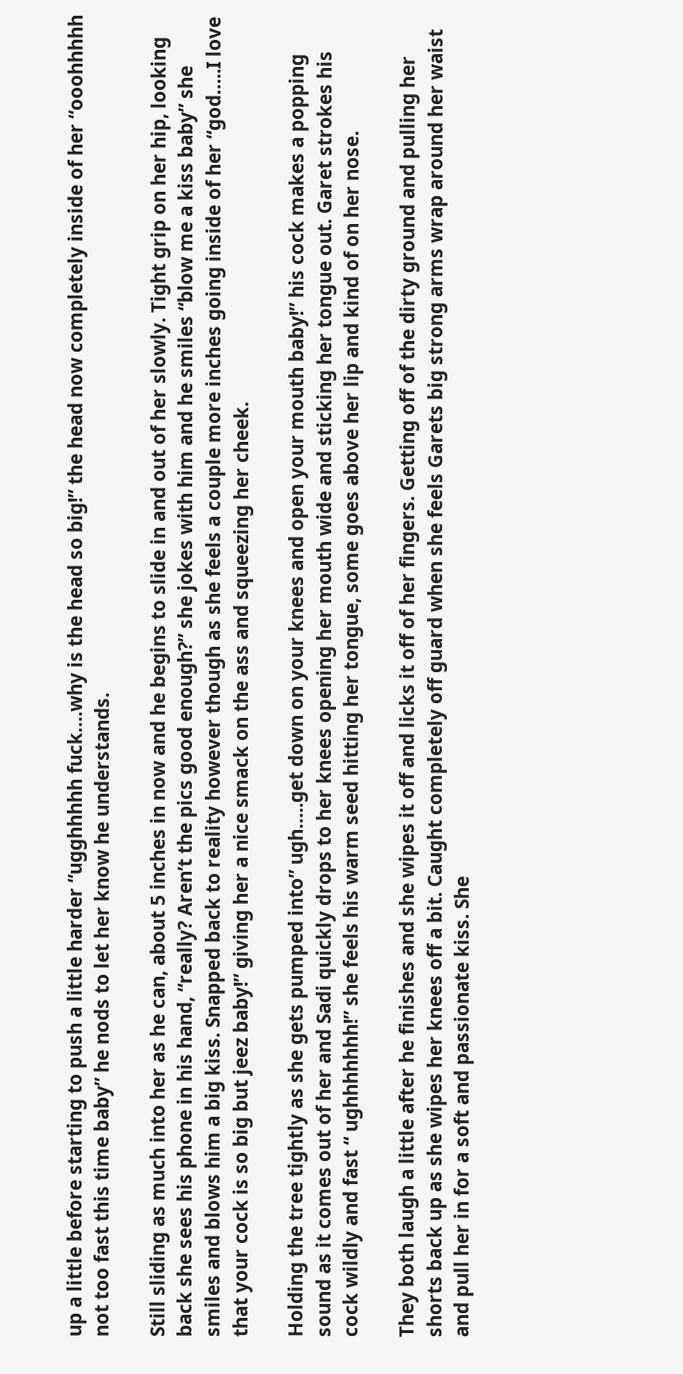up a little before starting to push a little harder “ugghhhhh fuck….why is the head so big!” the head now completely inside of her “ooohhhhh not too fast this time baby” he nods to let her know he understands.

Still sliding as much into her as he can, about 5 inches in now and he begins to slide in and out of her slowly. Tight grip on her hip, looking back she sees his phone in his hand, “really? Aren’t the pics good enough?” she jokes with him and he smiles “blow me a kiss baby” she smiles and blows him a big kiss. Snapped back to reality however though as she feels a couple more inches going inside of her “god…..I love that your cock is so big but jeez baby!” giving her a nice smack on the ass and squeezing her cheek.

Holding the tree tightly as she gets pumped into” ugh…..get down on your knees and open your mouth baby!” his cock makes a popping sound as it comes out of her and Sadi quickly drops to her knees opening her mouth wide and sticking her tongue out. Garet strokes his cock wildly and fast “ ughhhhhhh!” she feels his warm seed hitting her tongue, some goes above her lip and kind of on her nose.

They both laugh a little after he finishes and she wipes it off and licks it off of her fingers. Getting off of the dirty ground and pulling her shorts back up as she wipes her knees off a bit. Caught completely off guard when she feels Garets big strong arms wrap around her waist and pull her in for a soft and passionate kiss. She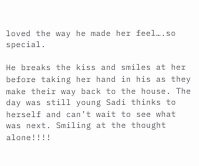loved the way he made her feel….so special.

He breaks the kiss and smiles at her before taking her hand in his as they make their way back to the house. The day was still young Sadi thinks to herself and can’t wait to see what was next. Smiling at the thought alone!!!!